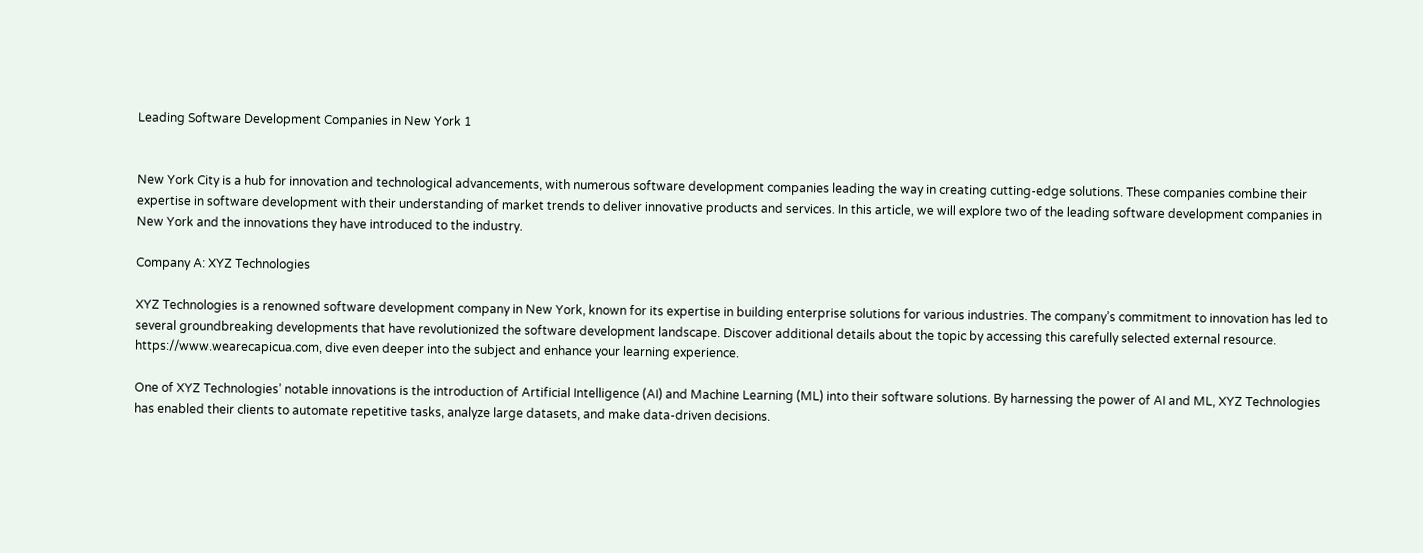Leading Software Development Companies in New York 1


New York City is a hub for innovation and technological advancements, with numerous software development companies leading the way in creating cutting-edge solutions. These companies combine their expertise in software development with their understanding of market trends to deliver innovative products and services. In this article, we will explore two of the leading software development companies in New York and the innovations they have introduced to the industry.

Company A: XYZ Technologies

XYZ Technologies is a renowned software development company in New York, known for its expertise in building enterprise solutions for various industries. The company’s commitment to innovation has led to several groundbreaking developments that have revolutionized the software development landscape. Discover additional details about the topic by accessing this carefully selected external resource. https://www.wearecapicua.com, dive even deeper into the subject and enhance your learning experience.

One of XYZ Technologies’ notable innovations is the introduction of Artificial Intelligence (AI) and Machine Learning (ML) into their software solutions. By harnessing the power of AI and ML, XYZ Technologies has enabled their clients to automate repetitive tasks, analyze large datasets, and make data-driven decisions.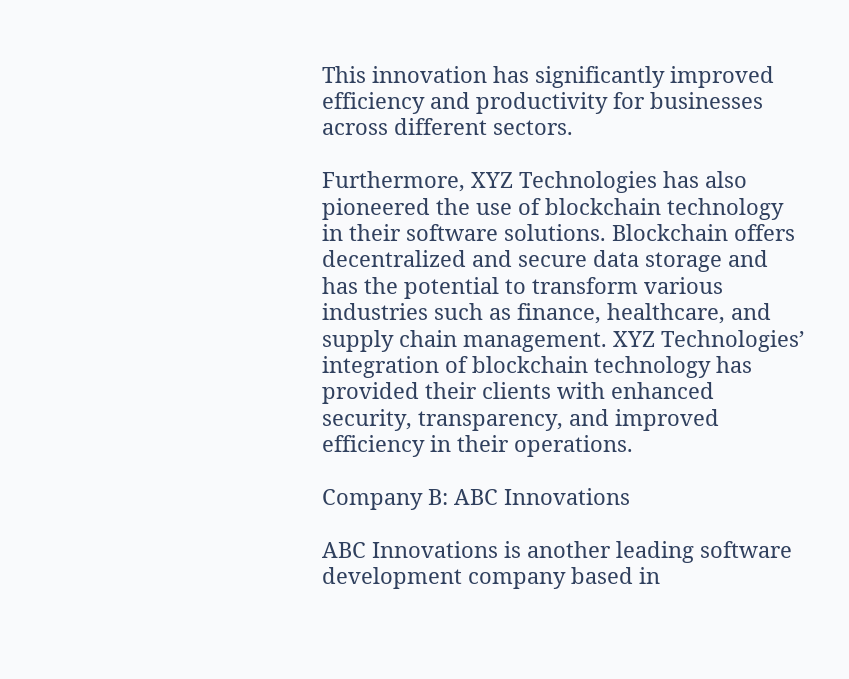This innovation has significantly improved efficiency and productivity for businesses across different sectors.

Furthermore, XYZ Technologies has also pioneered the use of blockchain technology in their software solutions. Blockchain offers decentralized and secure data storage and has the potential to transform various industries such as finance, healthcare, and supply chain management. XYZ Technologies’ integration of blockchain technology has provided their clients with enhanced security, transparency, and improved efficiency in their operations.

Company B: ABC Innovations

ABC Innovations is another leading software development company based in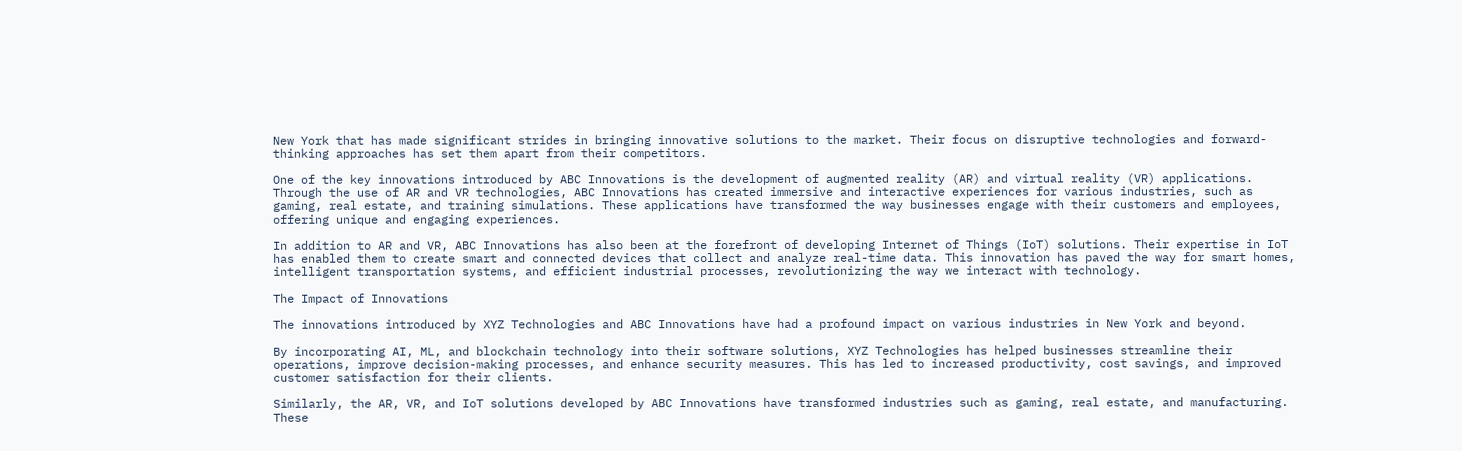New York that has made significant strides in bringing innovative solutions to the market. Their focus on disruptive technologies and forward-thinking approaches has set them apart from their competitors.

One of the key innovations introduced by ABC Innovations is the development of augmented reality (AR) and virtual reality (VR) applications. Through the use of AR and VR technologies, ABC Innovations has created immersive and interactive experiences for various industries, such as gaming, real estate, and training simulations. These applications have transformed the way businesses engage with their customers and employees, offering unique and engaging experiences.

In addition to AR and VR, ABC Innovations has also been at the forefront of developing Internet of Things (IoT) solutions. Their expertise in IoT has enabled them to create smart and connected devices that collect and analyze real-time data. This innovation has paved the way for smart homes, intelligent transportation systems, and efficient industrial processes, revolutionizing the way we interact with technology.

The Impact of Innovations

The innovations introduced by XYZ Technologies and ABC Innovations have had a profound impact on various industries in New York and beyond.

By incorporating AI, ML, and blockchain technology into their software solutions, XYZ Technologies has helped businesses streamline their operations, improve decision-making processes, and enhance security measures. This has led to increased productivity, cost savings, and improved customer satisfaction for their clients.

Similarly, the AR, VR, and IoT solutions developed by ABC Innovations have transformed industries such as gaming, real estate, and manufacturing. These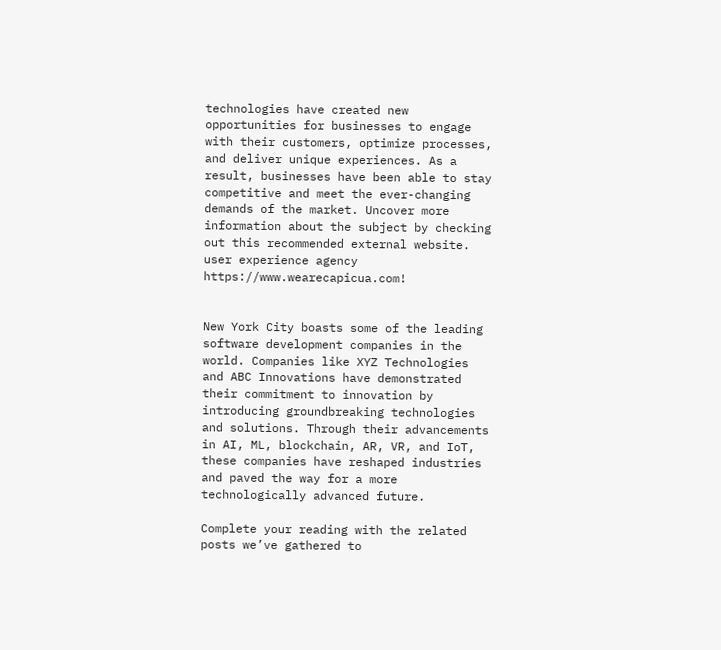technologies have created new opportunities for businesses to engage with their customers, optimize processes, and deliver unique experiences. As a result, businesses have been able to stay competitive and meet the ever-changing demands of the market. Uncover more information about the subject by checking out this recommended external website. user experience agency https://www.wearecapicua.com!


New York City boasts some of the leading software development companies in the world. Companies like XYZ Technologies and ABC Innovations have demonstrated their commitment to innovation by introducing groundbreaking technologies and solutions. Through their advancements in AI, ML, blockchain, AR, VR, and IoT, these companies have reshaped industries and paved the way for a more technologically advanced future.

Complete your reading with the related posts we’ve gathered to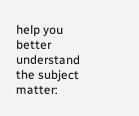help you better understand the subject matter: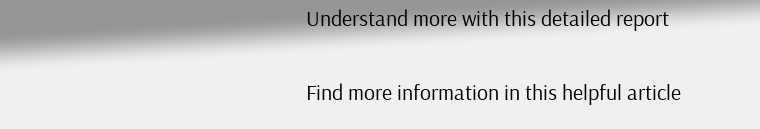Understand more with this detailed report

Find more information in this helpful article